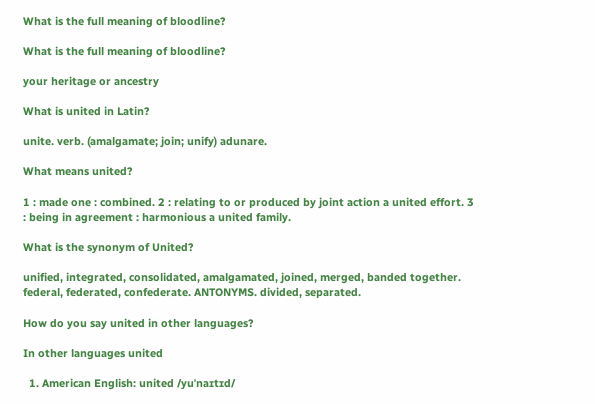What is the full meaning of bloodline?

What is the full meaning of bloodline?

your heritage or ancestry

What is united in Latin?

unite. verb. (amalgamate; join; unify) adunare.

What means united?

1 : made one : combined. 2 : relating to or produced by joint action a united effort. 3 : being in agreement : harmonious a united family.

What is the synonym of United?

unified, integrated, consolidated, amalgamated, joined, merged, banded together. federal, federated, confederate. ANTONYMS. divided, separated.

How do you say united in other languages?

In other languages united

  1. American English: united /yuˈnaɪtɪd/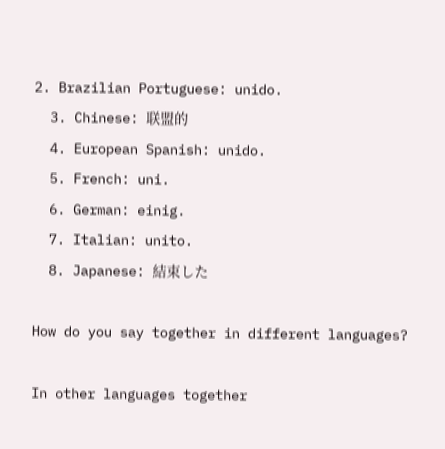2. Brazilian Portuguese: unido.
  3. Chinese: 联盟的
  4. European Spanish: unido.
  5. French: uni.
  6. German: einig.
  7. Italian: unito.
  8. Japanese: 結束した

How do you say together in different languages?

In other languages together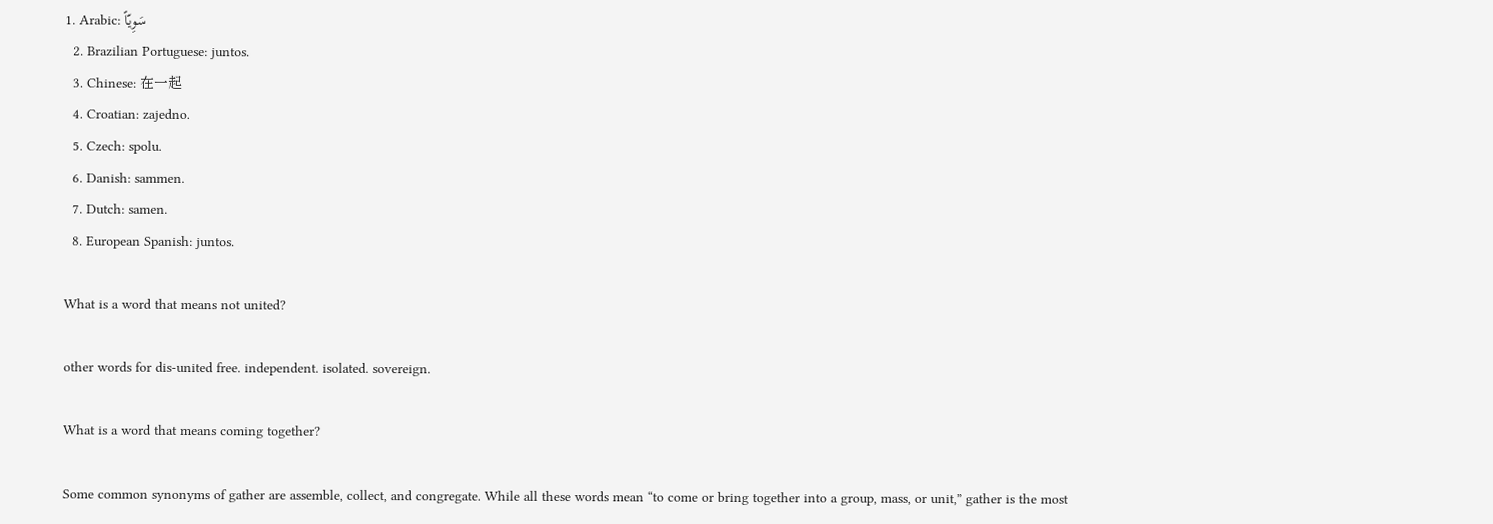1. Arabic: سَوِيّاً
  2. Brazilian Portuguese: juntos.
  3. Chinese: 在一起
  4. Croatian: zajedno.
  5. Czech: spolu.
  6. Danish: sammen.
  7. Dutch: samen.
  8. European Spanish: juntos.

What is a word that means not united?

other words for dis-united free. independent. isolated. sovereign.

What is a word that means coming together?

Some common synonyms of gather are assemble, collect, and congregate. While all these words mean “to come or bring together into a group, mass, or unit,” gather is the most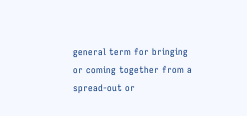general term for bringing or coming together from a spread-out or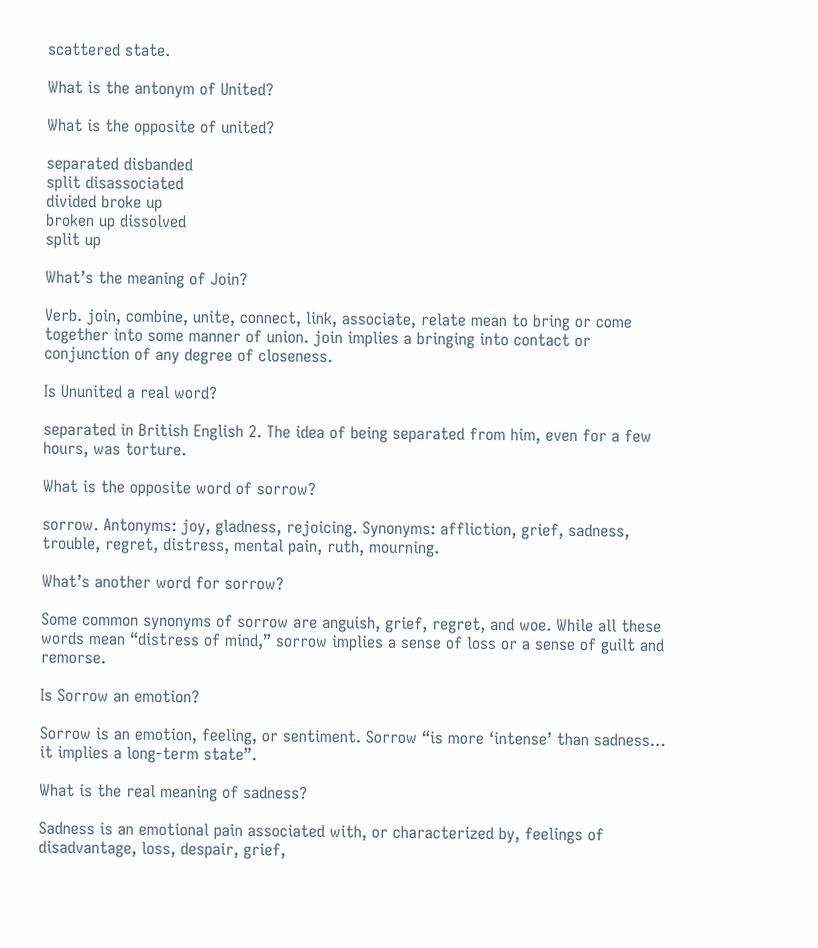scattered state.

What is the antonym of United?

What is the opposite of united?

separated disbanded
split disassociated
divided broke up
broken up dissolved
split up

What’s the meaning of Join?

Verb. join, combine, unite, connect, link, associate, relate mean to bring or come together into some manner of union. join implies a bringing into contact or conjunction of any degree of closeness.

Is Ununited a real word?

separated in British English 2. The idea of being separated from him, even for a few hours, was torture.

What is the opposite word of sorrow?

sorrow. Antonyms: joy, gladness, rejoicing. Synonyms: affliction, grief, sadness, trouble, regret, distress, mental pain, ruth, mourning.

What’s another word for sorrow?

Some common synonyms of sorrow are anguish, grief, regret, and woe. While all these words mean “distress of mind,” sorrow implies a sense of loss or a sense of guilt and remorse.

Is Sorrow an emotion?

Sorrow is an emotion, feeling, or sentiment. Sorrow “is more ‘intense’ than sadness… it implies a long-term state”.

What is the real meaning of sadness?

Sadness is an emotional pain associated with, or characterized by, feelings of disadvantage, loss, despair, grief,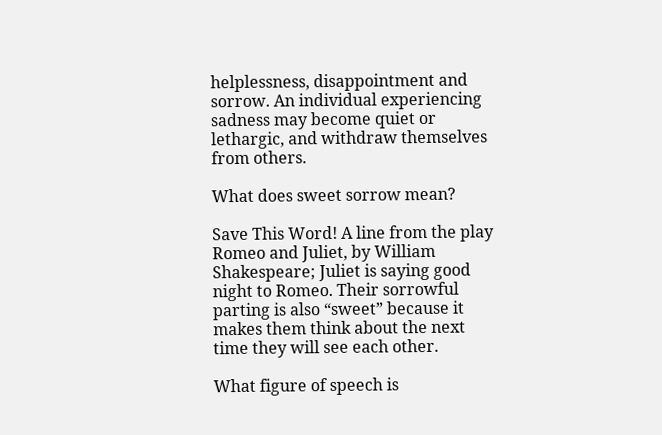helplessness, disappointment and sorrow. An individual experiencing sadness may become quiet or lethargic, and withdraw themselves from others.

What does sweet sorrow mean?

Save This Word! A line from the play Romeo and Juliet, by William Shakespeare; Juliet is saying good night to Romeo. Their sorrowful parting is also “sweet” because it makes them think about the next time they will see each other.

What figure of speech is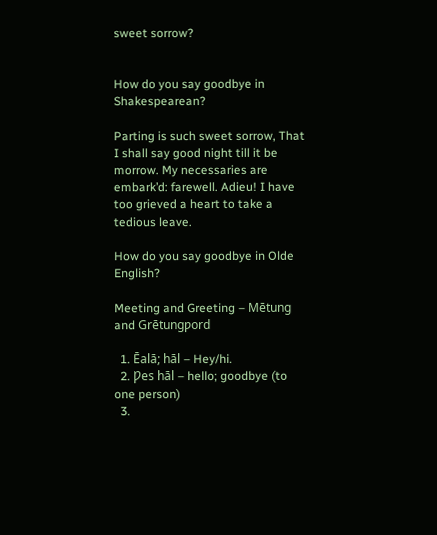sweet sorrow?


How do you say goodbye in Shakespearean?

Parting is such sweet sorrow, That I shall say good night till it be morrow. My necessaries are embark’d: farewell. Adieu! I have too grieved a heart to take a tedious leave.

How do you say goodbye in Olde English?

Meeting and Greeting – Mētung and Grētungƿord

  1. Ēalā; hāl – Hey/hi.
  2. Ƿes hāl – hello; goodbye (to one person)
  3.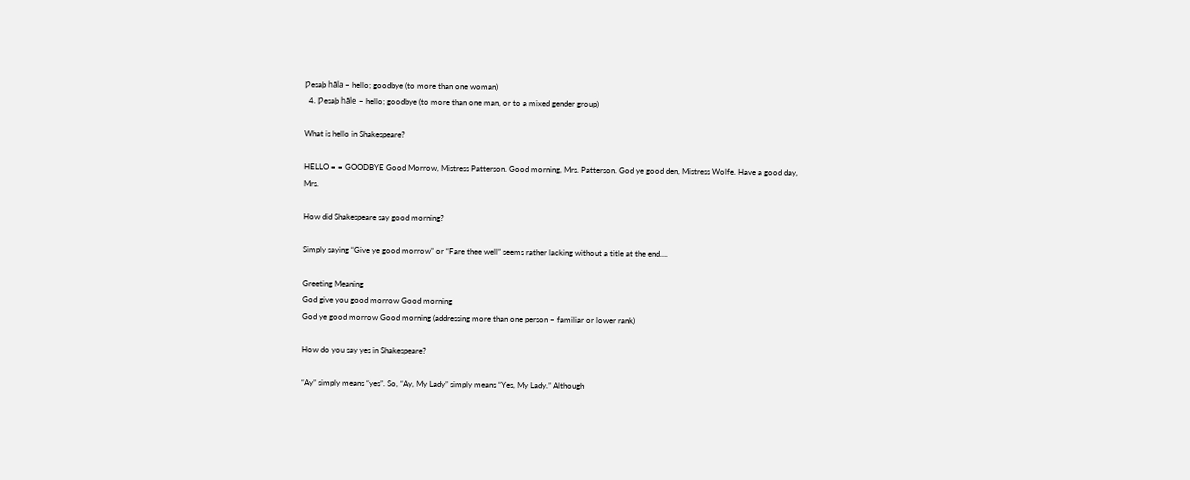Ƿesaþ hāla – hello; goodbye (to more than one woman)
  4. Ƿesaþ hāle – hello; goodbye (to more than one man, or to a mixed gender group)

What is hello in Shakespeare?

HELLO = = GOODBYE Good Morrow, Mistress Patterson. Good morning, Mrs. Patterson. God ye good den, Mistress Wolfe. Have a good day, Mrs.

How did Shakespeare say good morning?

Simply saying “Give ye good morrow” or “Fare thee well” seems rather lacking without a title at the end….

Greeting Meaning
God give you good morrow Good morning
God ye good morrow Good morning (addressing more than one person – familiar or lower rank)

How do you say yes in Shakespeare?

“Ay” simply means “yes”. So, “Ay, My Lady” simply means “Yes, My Lady.” Although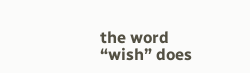the word “wish” does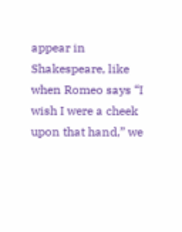appear in Shakespeare, like when Romeo says “I wish I were a cheek upon that hand,” we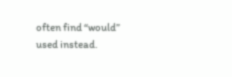often find “would” used instead.